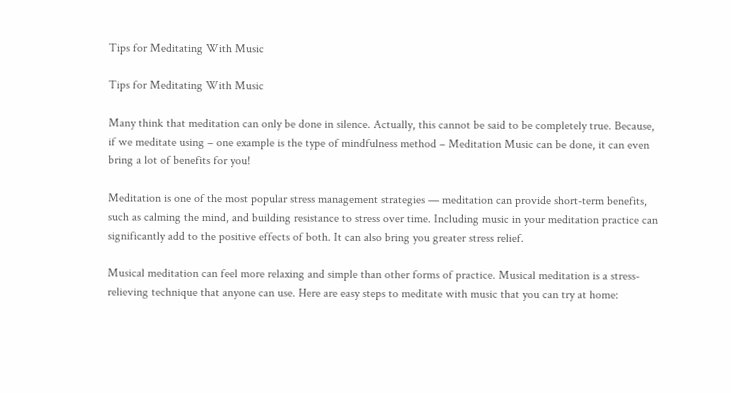Tips for Meditating With Music

Tips for Meditating With Music

Many think that meditation can only be done in silence. Actually, this cannot be said to be completely true. Because, if we meditate using – one example is the type of mindfulness method – Meditation Music can be done, it can even bring a lot of benefits for you!

Meditation is one of the most popular stress management strategies — meditation can provide short-term benefits, such as calming the mind, and building resistance to stress over time. Including music in your meditation practice can significantly add to the positive effects of both. It can also bring you greater stress relief.

Musical meditation can feel more relaxing and simple than other forms of practice. Musical meditation is a stress-relieving technique that anyone can use. Here are easy steps to meditate with music that you can try at home: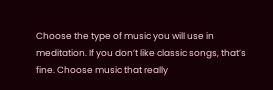Choose the type of music you will use in meditation. If you don’t like classic songs, that’s fine. Choose music that really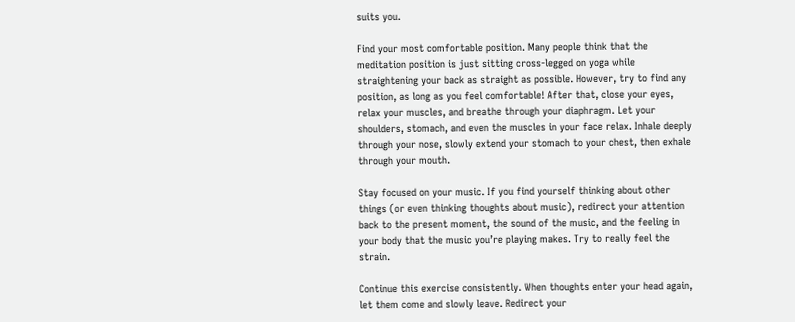suits you.

Find your most comfortable position. Many people think that the meditation position is just sitting cross-legged on yoga while straightening your back as straight as possible. However, try to find any position, as long as you feel comfortable! After that, close your eyes, relax your muscles, and breathe through your diaphragm. Let your shoulders, stomach, and even the muscles in your face relax. Inhale deeply through your nose, slowly extend your stomach to your chest, then exhale through your mouth.

Stay focused on your music. If you find yourself thinking about other things (or even thinking thoughts about music), redirect your attention back to the present moment, the sound of the music, and the feeling in your body that the music you’re playing makes. Try to really feel the strain.

Continue this exercise consistently. When thoughts enter your head again, let them come and slowly leave. Redirect your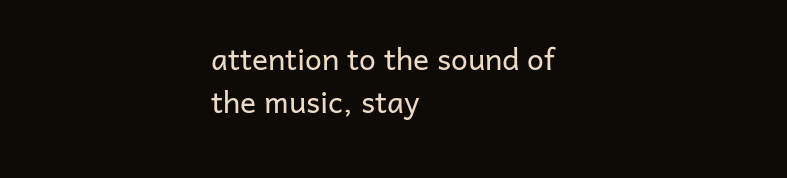attention to the sound of the music, stay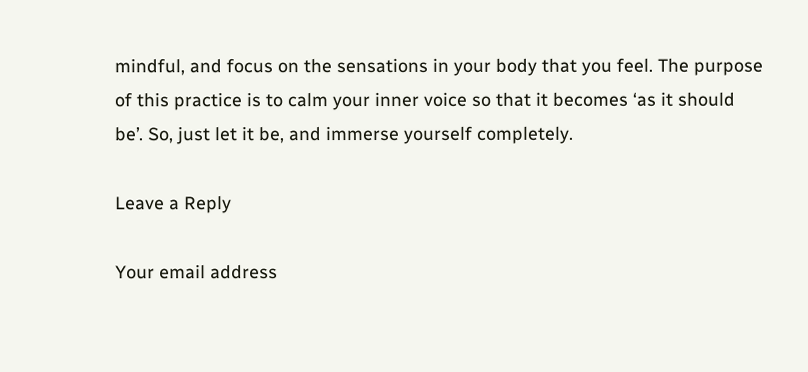mindful, and focus on the sensations in your body that you feel. The purpose of this practice is to calm your inner voice so that it becomes ‘as it should be’. So, just let it be, and immerse yourself completely.

Leave a Reply

Your email address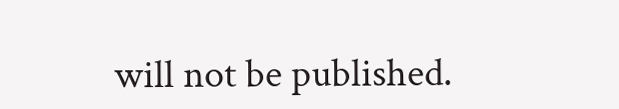will not be published.